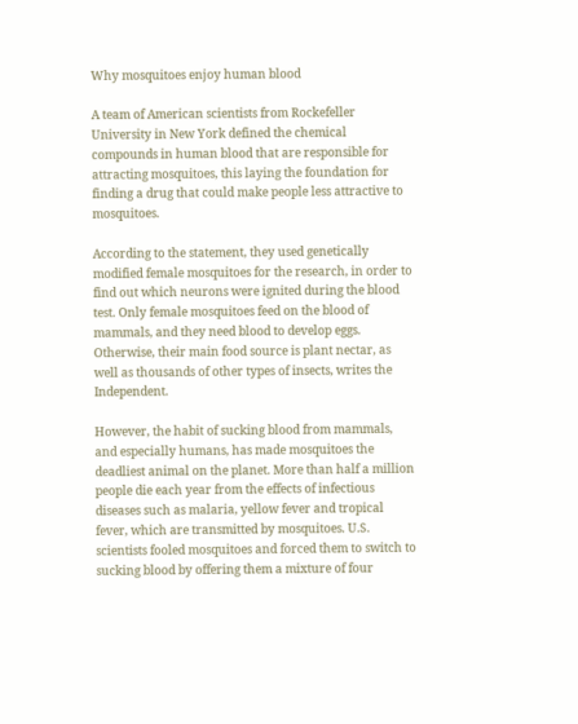Why mosquitoes enjoy human blood

A team of American scientists from Rockefeller University in New York defined the chemical compounds in human blood that are responsible for attracting mosquitoes, this laying the foundation for finding a drug that could make people less attractive to mosquitoes.

According to the statement, they used genetically modified female mosquitoes for the research, in order to find out which neurons were ignited during the blood test. Only female mosquitoes feed on the blood of mammals, and they need blood to develop eggs. Otherwise, their main food source is plant nectar, as well as thousands of other types of insects, writes the Independent.

However, the habit of sucking blood from mammals, and especially humans, has made mosquitoes the deadliest animal on the planet. More than half a million people die each year from the effects of infectious diseases such as malaria, yellow fever and tropical fever, which are transmitted by mosquitoes. U.S. scientists fooled mosquitoes and forced them to switch to sucking blood by offering them a mixture of four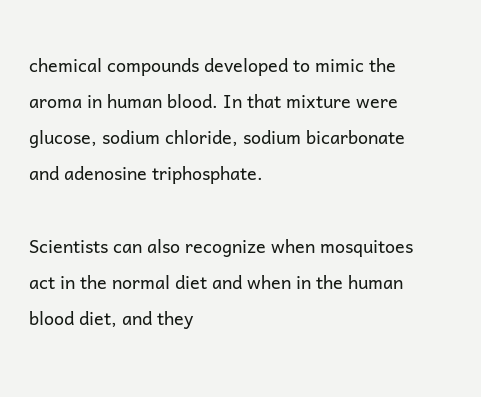chemical compounds developed to mimic the aroma in human blood. In that mixture were glucose, sodium chloride, sodium bicarbonate and adenosine triphosphate.

Scientists can also recognize when mosquitoes act in the normal diet and when in the human blood diet, and they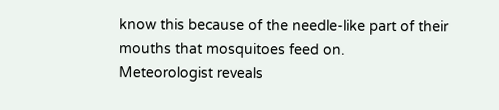know this because of the needle-like part of their mouths that mosquitoes feed on.
Meteorologist reveals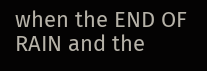when the END OF RAIN and the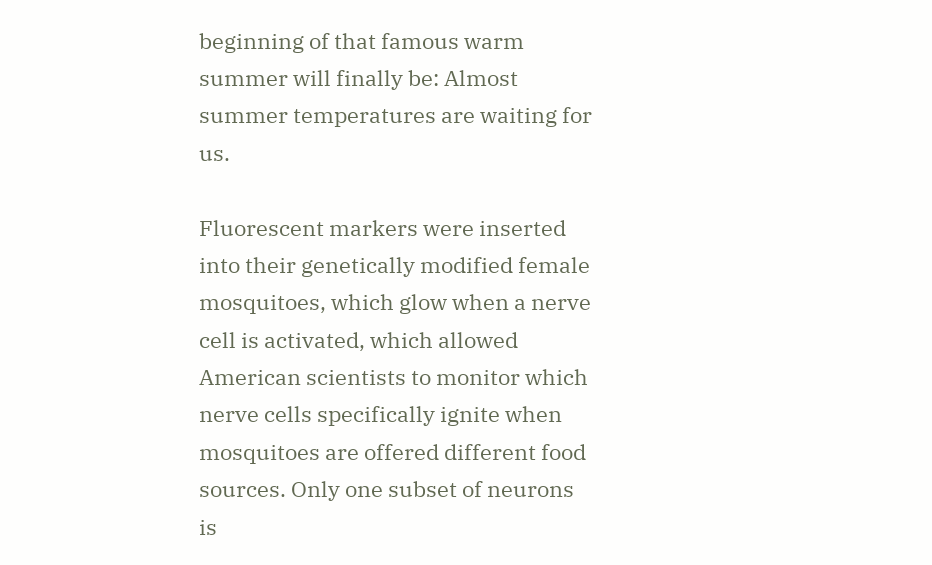beginning of that famous warm summer will finally be: Almost summer temperatures are waiting for us.

Fluorescent markers were inserted into their genetically modified female mosquitoes, which glow when a nerve cell is activated, which allowed American scientists to monitor which nerve cells specifically ignite when mosquitoes are offered different food sources. Only one subset of neurons is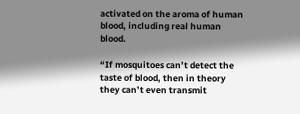activated on the aroma of human blood, including real human blood.

“If mosquitoes can’t detect the taste of blood, then in theory they can’t even transmit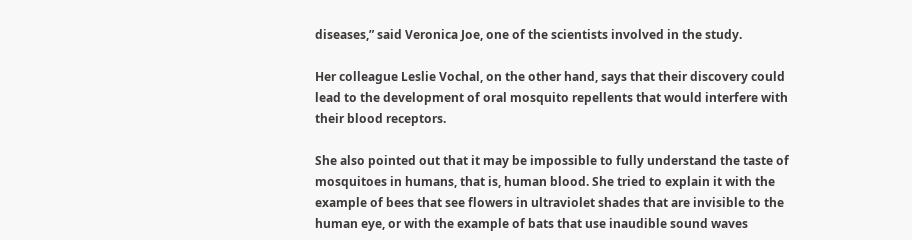diseases,” said Veronica Joe, one of the scientists involved in the study.

Her colleague Leslie Vochal, on the other hand, says that their discovery could lead to the development of oral mosquito repellents that would interfere with their blood receptors.

She also pointed out that it may be impossible to fully understand the taste of mosquitoes in humans, that is, human blood. She tried to explain it with the example of bees that see flowers in ultraviolet shades that are invisible to the human eye, or with the example of bats that use inaudible sound waves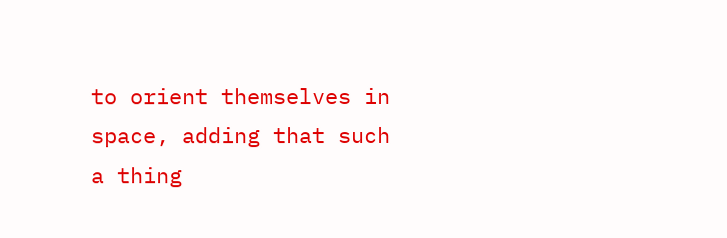to orient themselves in space, adding that such a thing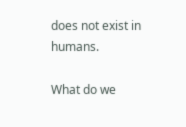does not exist in humans.

What do we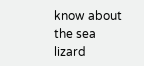know about the sea lizard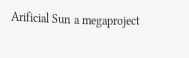Arificial Sun a megaproject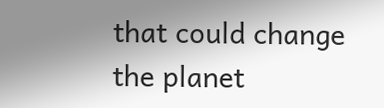that could change the planet